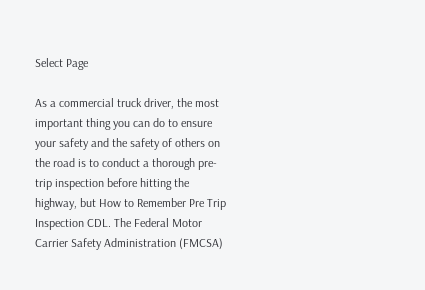Select Page

As a commercial truck driver, the most important thing you can do to ensure your safety and the safety of others on the road is to conduct a thorough pre-trip inspection before hitting the highway, but How to Remember Pre Trip Inspection CDL. The Federal Motor Carrier Safety Administration (FMCSA)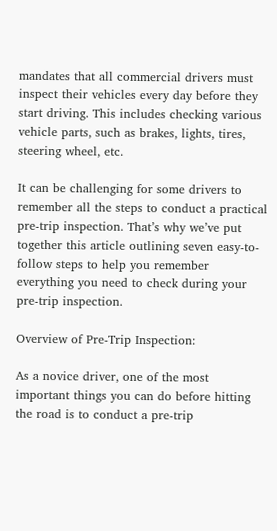mandates that all commercial drivers must inspect their vehicles every day before they start driving. This includes checking various vehicle parts, such as brakes, lights, tires, steering wheel, etc.

It can be challenging for some drivers to remember all the steps to conduct a practical pre-trip inspection. That’s why we’ve put together this article outlining seven easy-to-follow steps to help you remember everything you need to check during your pre-trip inspection.

Overview of Pre-Trip Inspection:

As a novice driver, one of the most important things you can do before hitting the road is to conduct a pre-trip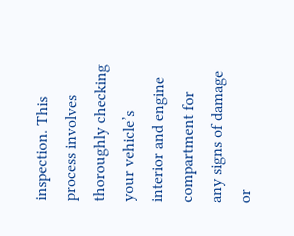inspection. This process involves thoroughly checking your vehicle’s interior and engine compartment for any signs of damage or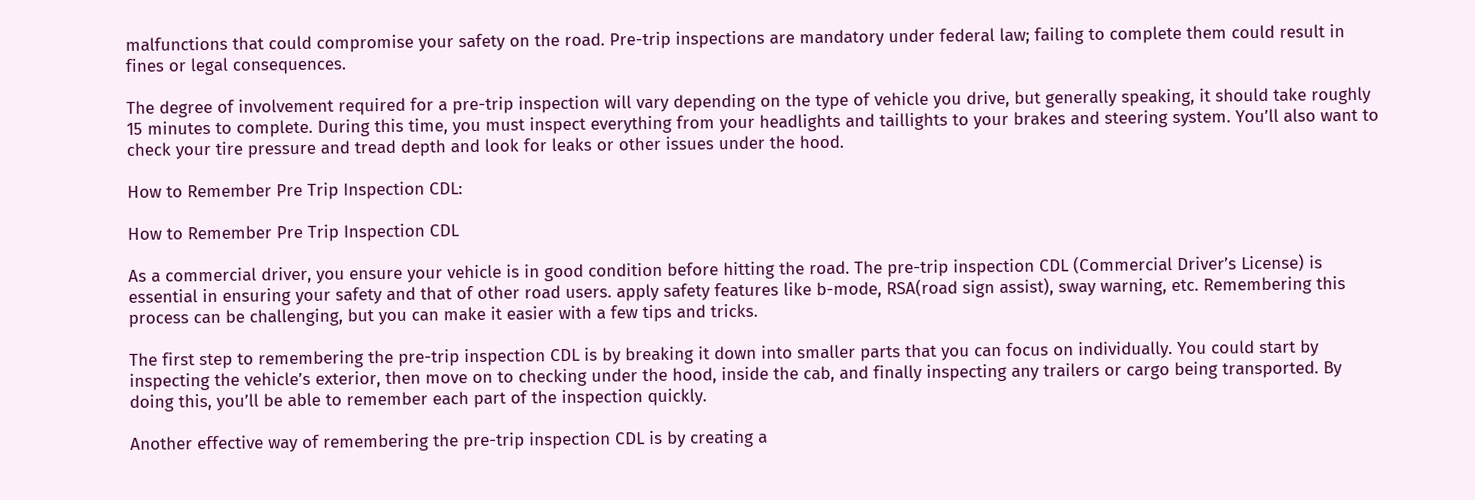malfunctions that could compromise your safety on the road. Pre-trip inspections are mandatory under federal law; failing to complete them could result in fines or legal consequences.

The degree of involvement required for a pre-trip inspection will vary depending on the type of vehicle you drive, but generally speaking, it should take roughly 15 minutes to complete. During this time, you must inspect everything from your headlights and taillights to your brakes and steering system. You’ll also want to check your tire pressure and tread depth and look for leaks or other issues under the hood.

How to Remember Pre Trip Inspection CDL:

How to Remember Pre Trip Inspection CDL

As a commercial driver, you ensure your vehicle is in good condition before hitting the road. The pre-trip inspection CDL (Commercial Driver’s License) is essential in ensuring your safety and that of other road users. apply safety features like b-mode, RSA(road sign assist), sway warning, etc. Remembering this process can be challenging, but you can make it easier with a few tips and tricks.

The first step to remembering the pre-trip inspection CDL is by breaking it down into smaller parts that you can focus on individually. You could start by inspecting the vehicle’s exterior, then move on to checking under the hood, inside the cab, and finally inspecting any trailers or cargo being transported. By doing this, you’ll be able to remember each part of the inspection quickly.

Another effective way of remembering the pre-trip inspection CDL is by creating a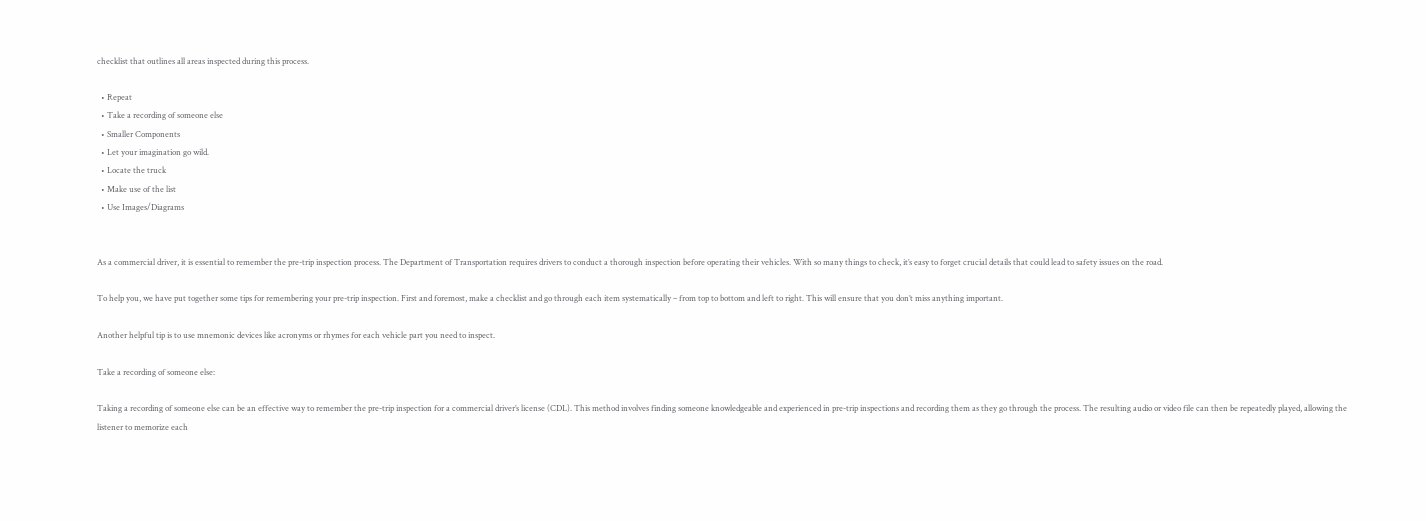checklist that outlines all areas inspected during this process.

  • Repeat
  • Take a recording of someone else
  • Smaller Components
  • Let your imagination go wild.
  • Locate the truck
  • Make use of the list
  • Use Images/Diagrams


As a commercial driver, it is essential to remember the pre-trip inspection process. The Department of Transportation requires drivers to conduct a thorough inspection before operating their vehicles. With so many things to check, it’s easy to forget crucial details that could lead to safety issues on the road.

To help you, we have put together some tips for remembering your pre-trip inspection. First and foremost, make a checklist and go through each item systematically – from top to bottom and left to right. This will ensure that you don’t miss anything important.

Another helpful tip is to use mnemonic devices like acronyms or rhymes for each vehicle part you need to inspect.

Take a recording of someone else:

Taking a recording of someone else can be an effective way to remember the pre-trip inspection for a commercial driver’s license (CDL). This method involves finding someone knowledgeable and experienced in pre-trip inspections and recording them as they go through the process. The resulting audio or video file can then be repeatedly played, allowing the listener to memorize each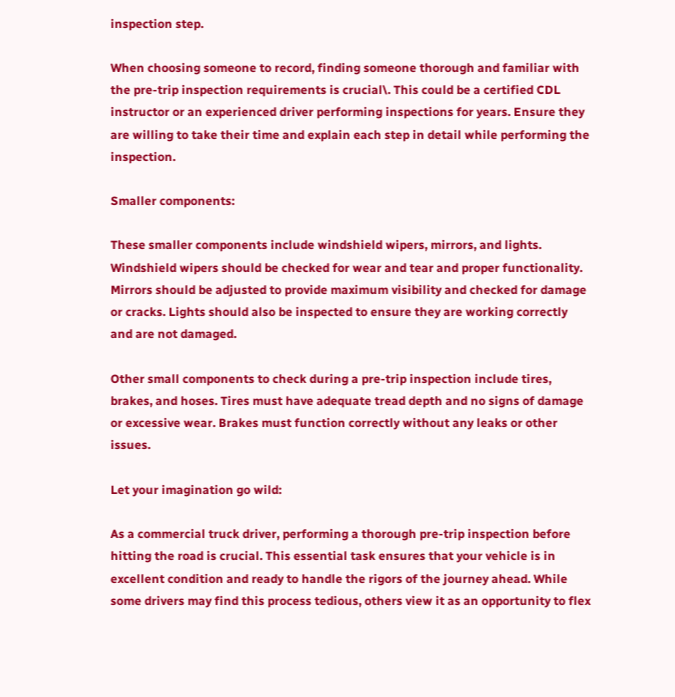inspection step.

When choosing someone to record, finding someone thorough and familiar with the pre-trip inspection requirements is crucial\. This could be a certified CDL instructor or an experienced driver performing inspections for years. Ensure they are willing to take their time and explain each step in detail while performing the inspection.

Smaller components:

These smaller components include windshield wipers, mirrors, and lights. Windshield wipers should be checked for wear and tear and proper functionality. Mirrors should be adjusted to provide maximum visibility and checked for damage or cracks. Lights should also be inspected to ensure they are working correctly and are not damaged.

Other small components to check during a pre-trip inspection include tires, brakes, and hoses. Tires must have adequate tread depth and no signs of damage or excessive wear. Brakes must function correctly without any leaks or other issues.

Let your imagination go wild:

As a commercial truck driver, performing a thorough pre-trip inspection before hitting the road is crucial. This essential task ensures that your vehicle is in excellent condition and ready to handle the rigors of the journey ahead. While some drivers may find this process tedious, others view it as an opportunity to flex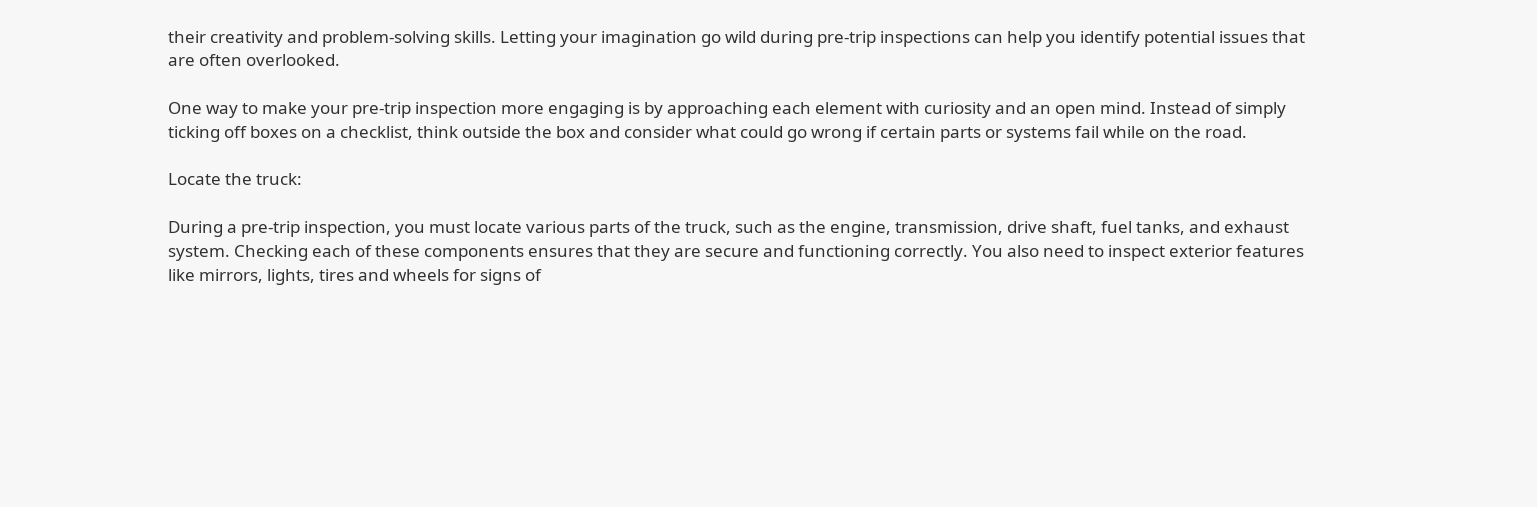their creativity and problem-solving skills. Letting your imagination go wild during pre-trip inspections can help you identify potential issues that are often overlooked.

One way to make your pre-trip inspection more engaging is by approaching each element with curiosity and an open mind. Instead of simply ticking off boxes on a checklist, think outside the box and consider what could go wrong if certain parts or systems fail while on the road.

Locate the truck:

During a pre-trip inspection, you must locate various parts of the truck, such as the engine, transmission, drive shaft, fuel tanks, and exhaust system. Checking each of these components ensures that they are secure and functioning correctly. You also need to inspect exterior features like mirrors, lights, tires and wheels for signs of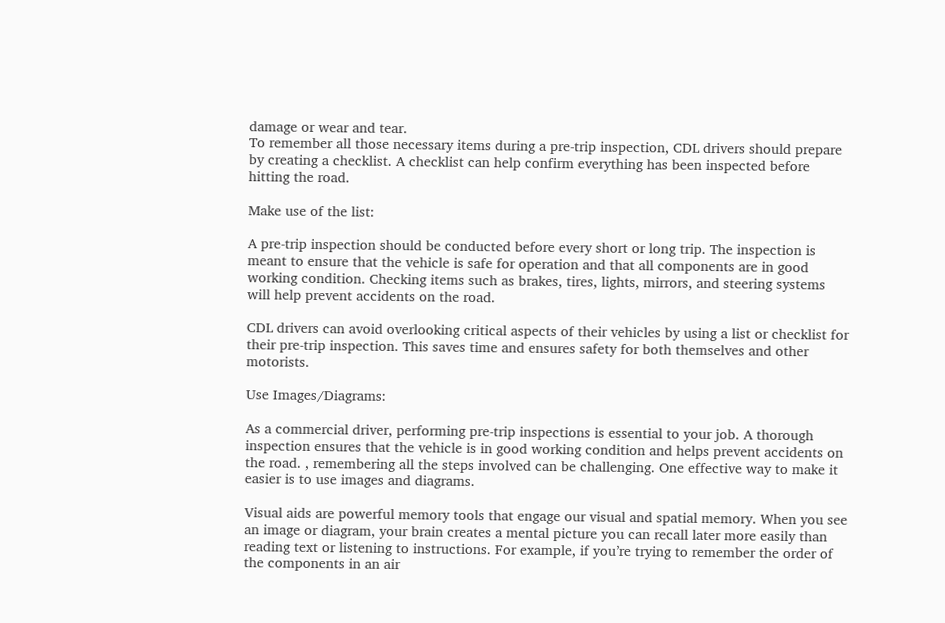damage or wear and tear.
To remember all those necessary items during a pre-trip inspection, CDL drivers should prepare by creating a checklist. A checklist can help confirm everything has been inspected before hitting the road.

Make use of the list:

A pre-trip inspection should be conducted before every short or long trip. The inspection is meant to ensure that the vehicle is safe for operation and that all components are in good working condition. Checking items such as brakes, tires, lights, mirrors, and steering systems will help prevent accidents on the road.

CDL drivers can avoid overlooking critical aspects of their vehicles by using a list or checklist for their pre-trip inspection. This saves time and ensures safety for both themselves and other motorists.

Use Images/Diagrams:

As a commercial driver, performing pre-trip inspections is essential to your job. A thorough inspection ensures that the vehicle is in good working condition and helps prevent accidents on the road. , remembering all the steps involved can be challenging. One effective way to make it easier is to use images and diagrams.

Visual aids are powerful memory tools that engage our visual and spatial memory. When you see an image or diagram, your brain creates a mental picture you can recall later more easily than reading text or listening to instructions. For example, if you’re trying to remember the order of the components in an air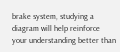brake system, studying a diagram will help reinforce your understanding better than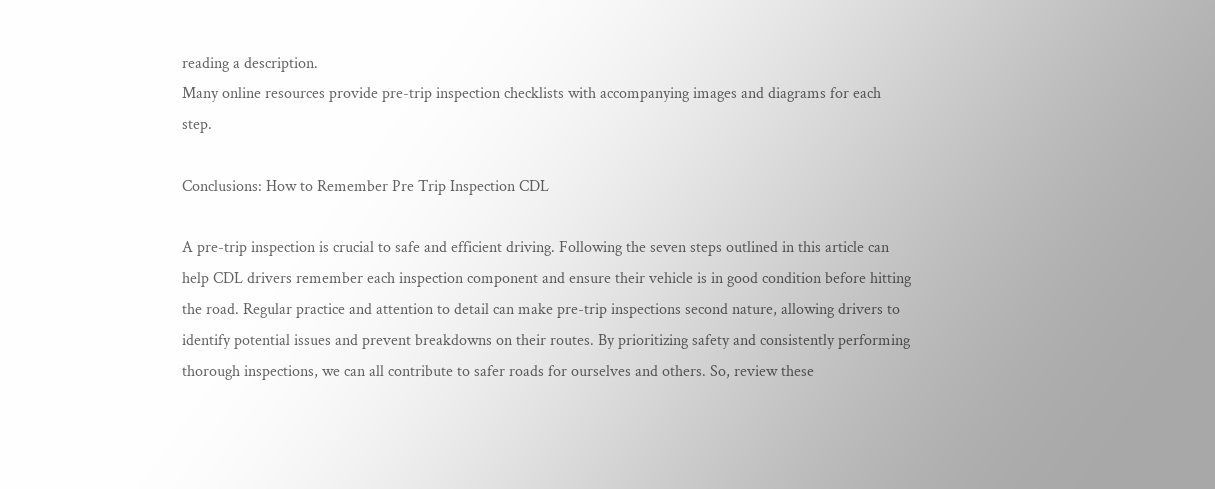reading a description.
Many online resources provide pre-trip inspection checklists with accompanying images and diagrams for each step.

Conclusions: How to Remember Pre Trip Inspection CDL

A pre-trip inspection is crucial to safe and efficient driving. Following the seven steps outlined in this article can help CDL drivers remember each inspection component and ensure their vehicle is in good condition before hitting the road. Regular practice and attention to detail can make pre-trip inspections second nature, allowing drivers to identify potential issues and prevent breakdowns on their routes. By prioritizing safety and consistently performing thorough inspections, we can all contribute to safer roads for ourselves and others. So, review these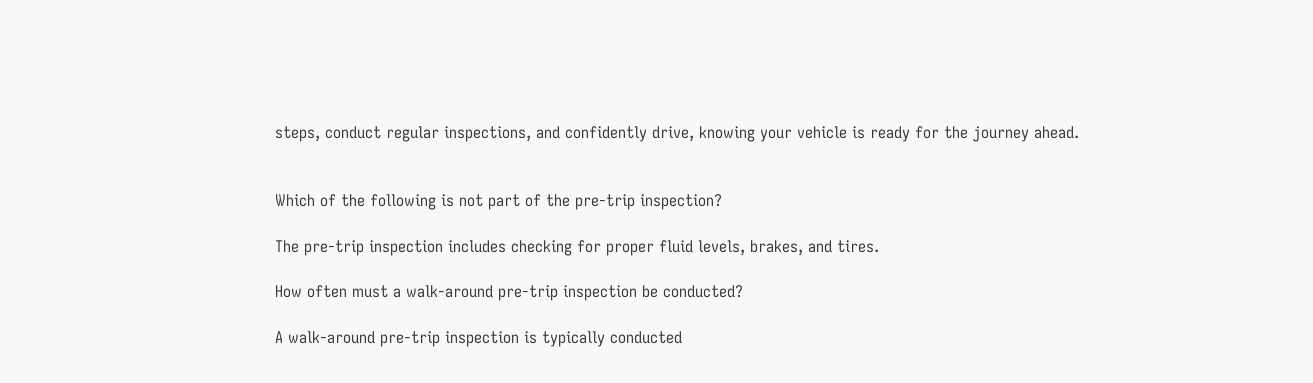steps, conduct regular inspections, and confidently drive, knowing your vehicle is ready for the journey ahead.


Which of the following is not part of the pre-trip inspection?

The pre-trip inspection includes checking for proper fluid levels, brakes, and tires.

How often must a walk-around pre-trip inspection be conducted?

A walk-around pre-trip inspection is typically conducted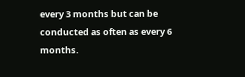every 3 months but can be conducted as often as every 6 months.